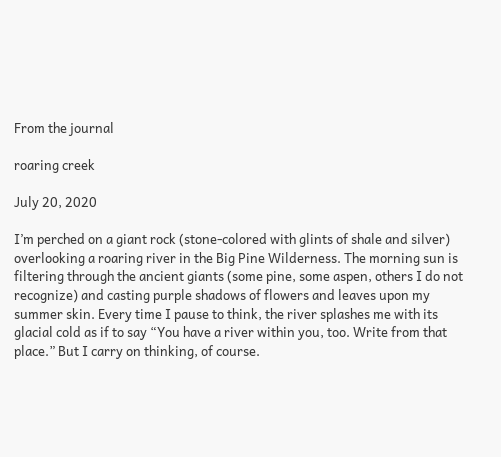From the journal

roaring creek

July 20, 2020

I’m perched on a giant rock (stone-colored with glints of shale and silver) overlooking a roaring river in the Big Pine Wilderness. The morning sun is filtering through the ancient giants (some pine, some aspen, others I do not recognize) and casting purple shadows of flowers and leaves upon my summer skin. Every time I pause to think, the river splashes me with its glacial cold as if to say “You have a river within you, too. Write from that place.” But I carry on thinking, of course.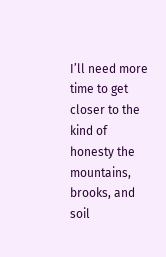I’ll need more time to get closer to the kind of honesty the mountains, brooks, and soil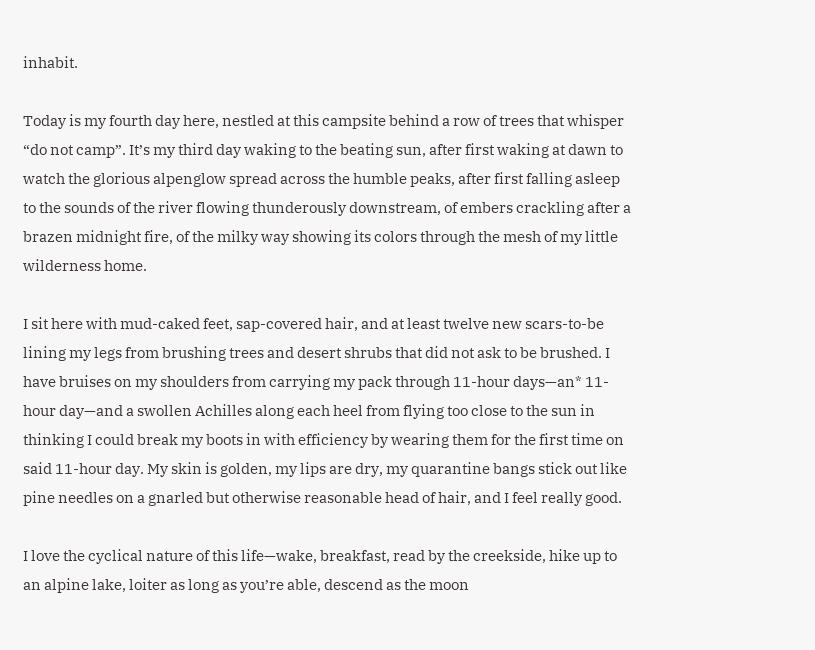inhabit.

Today is my fourth day here, nestled at this campsite behind a row of trees that whisper “do not camp”. It’s my third day waking to the beating sun, after first waking at dawn to watch the glorious alpenglow spread across the humble peaks, after first falling asleep to the sounds of the river flowing thunderously downstream, of embers crackling after a brazen midnight fire, of the milky way showing its colors through the mesh of my little wilderness home.

I sit here with mud-caked feet, sap-covered hair, and at least twelve new scars-to-be lining my legs from brushing trees and desert shrubs that did not ask to be brushed. I have bruises on my shoulders from carrying my pack through 11-hour days—an* 11-hour day—and a swollen Achilles along each heel from flying too close to the sun in thinking I could break my boots in with efficiency by wearing them for the first time on said 11-hour day. My skin is golden, my lips are dry, my quarantine bangs stick out like pine needles on a gnarled but otherwise reasonable head of hair, and I feel really good.

I love the cyclical nature of this life—wake, breakfast, read by the creekside, hike up to an alpine lake, loiter as long as you’re able, descend as the moon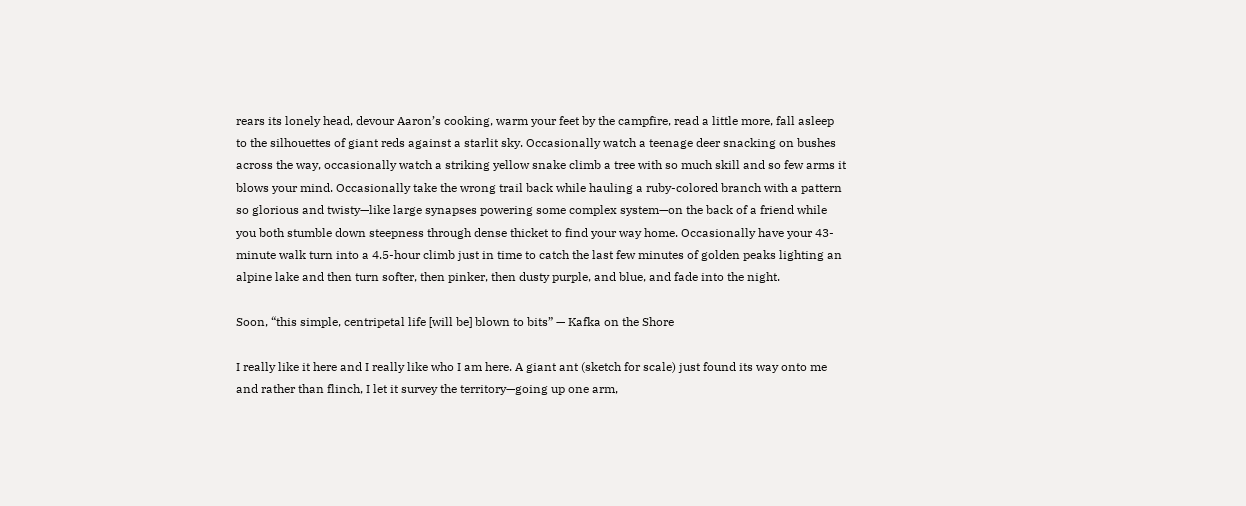rears its lonely head, devour Aaron’s cooking, warm your feet by the campfire, read a little more, fall asleep to the silhouettes of giant reds against a starlit sky. Occasionally watch a teenage deer snacking on bushes across the way, occasionally watch a striking yellow snake climb a tree with so much skill and so few arms it blows your mind. Occasionally take the wrong trail back while hauling a ruby-colored branch with a pattern so glorious and twisty—like large synapses powering some complex system—on the back of a friend while you both stumble down steepness through dense thicket to find your way home. Occasionally have your 43-minute walk turn into a 4.5-hour climb just in time to catch the last few minutes of golden peaks lighting an alpine lake and then turn softer, then pinker, then dusty purple, and blue, and fade into the night.

Soon, “this simple, centripetal life [will be] blown to bits” — Kafka on the Shore

I really like it here and I really like who I am here. A giant ant (sketch for scale) just found its way onto me and rather than flinch, I let it survey the territory—going up one arm,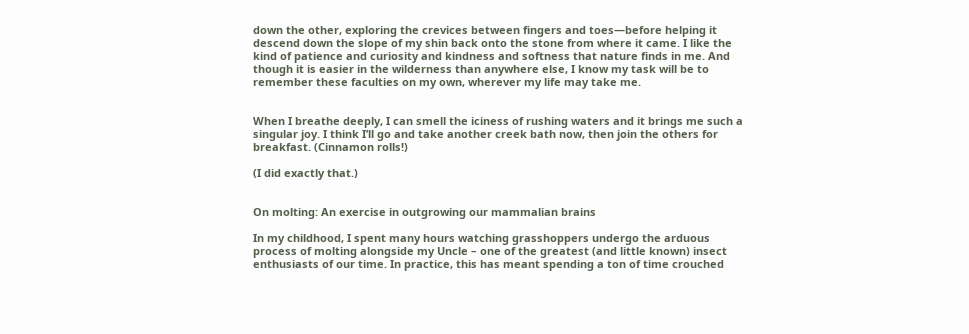down the other, exploring the crevices between fingers and toes—before helping it descend down the slope of my shin back onto the stone from where it came. I like the kind of patience and curiosity and kindness and softness that nature finds in me. And though it is easier in the wilderness than anywhere else, I know my task will be to remember these faculties on my own, wherever my life may take me.


When I breathe deeply, I can smell the iciness of rushing waters and it brings me such a singular joy. I think I’ll go and take another creek bath now, then join the others for breakfast. (Cinnamon rolls!)

(I did exactly that.)


On molting: An exercise in outgrowing our mammalian brains

In my childhood, I spent many hours watching grasshoppers undergo the arduous process of molting alongside my Uncle – one of the greatest (and little known) insect enthusiasts of our time. In practice, this has meant spending a ton of time crouched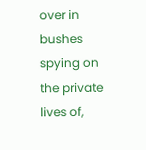over in bushes spying on the private lives of,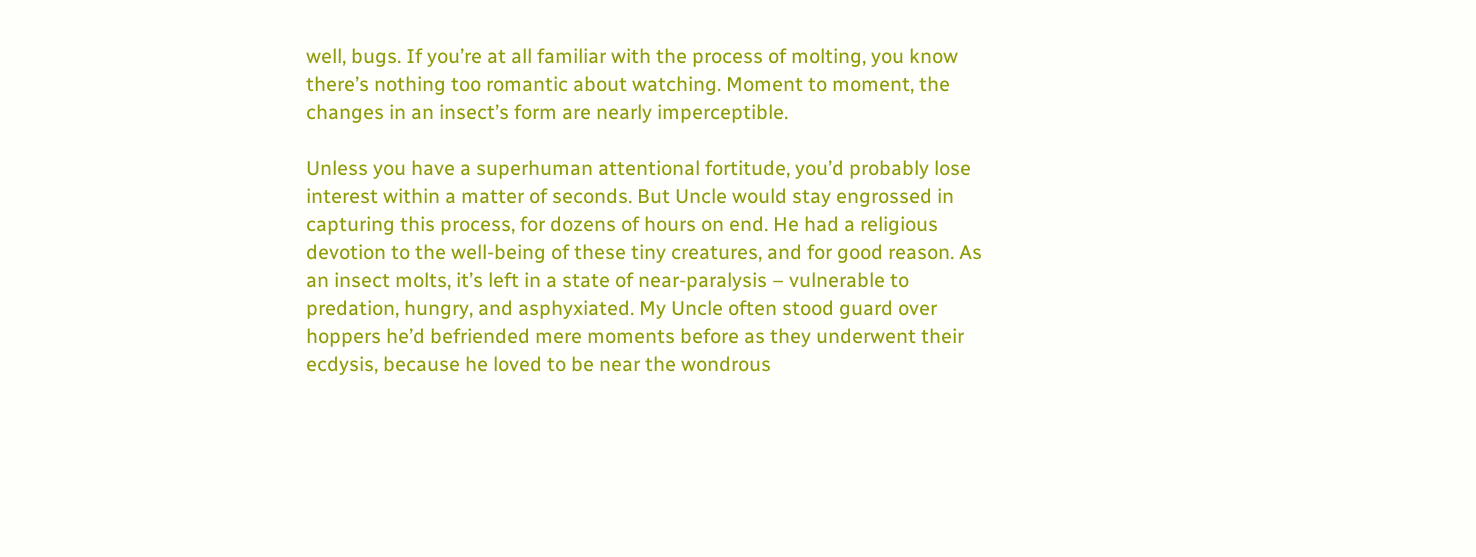well, bugs. If you’re at all familiar with the process of molting, you know there’s nothing too romantic about watching. Moment to moment, the changes in an insect’s form are nearly imperceptible.

Unless you have a superhuman attentional fortitude, you’d probably lose interest within a matter of seconds. But Uncle would stay engrossed in capturing this process, for dozens of hours on end. He had a religious devotion to the well-being of these tiny creatures, and for good reason. As an insect molts, it’s left in a state of near-paralysis – vulnerable to predation, hungry, and asphyxiated. My Uncle often stood guard over hoppers he’d befriended mere moments before as they underwent their ecdysis, because he loved to be near the wondrous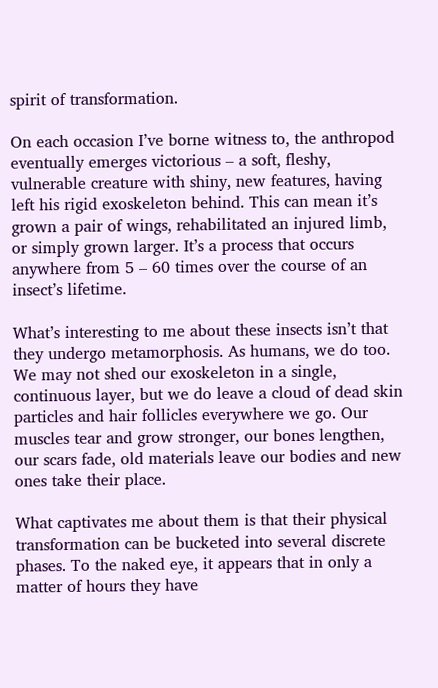spirit of transformation.

On each occasion I’ve borne witness to, the anthropod eventually emerges victorious – a soft, fleshy, vulnerable creature with shiny, new features, having left his rigid exoskeleton behind. This can mean it’s grown a pair of wings, rehabilitated an injured limb, or simply grown larger. It’s a process that occurs anywhere from 5 – 60 times over the course of an insect’s lifetime.

What’s interesting to me about these insects isn’t that they undergo metamorphosis. As humans, we do too. We may not shed our exoskeleton in a single, continuous layer, but we do leave a cloud of dead skin particles and hair follicles everywhere we go. Our muscles tear and grow stronger, our bones lengthen, our scars fade, old materials leave our bodies and new ones take their place.

What captivates me about them is that their physical transformation can be bucketed into several discrete phases. To the naked eye, it appears that in only a matter of hours they have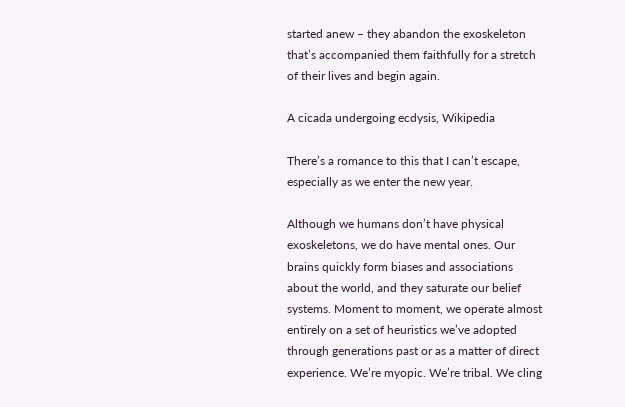started anew – they abandon the exoskeleton that’s accompanied them faithfully for a stretch of their lives and begin again.

A cicada undergoing ecdysis, Wikipedia

There’s a romance to this that I can’t escape, especially as we enter the new year.

Although we humans don’t have physical exoskeletons, we do have mental ones. Our brains quickly form biases and associations about the world, and they saturate our belief systems. Moment to moment, we operate almost entirely on a set of heuristics we’ve adopted through generations past or as a matter of direct experience. We’re myopic. We’re tribal. We cling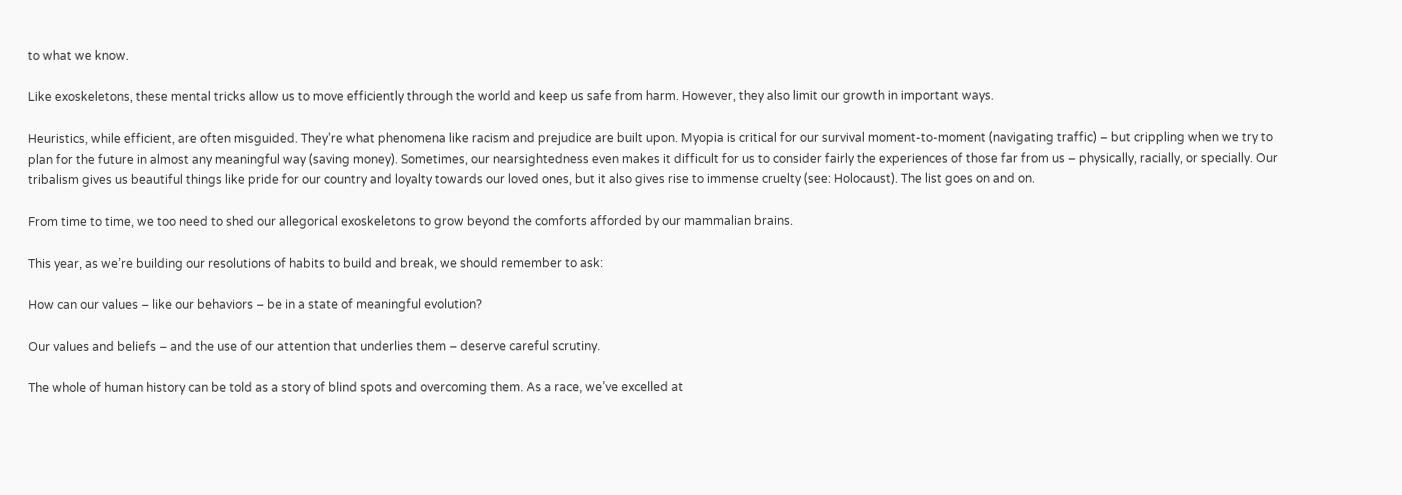to what we know.

Like exoskeletons, these mental tricks allow us to move efficiently through the world and keep us safe from harm. However, they also limit our growth in important ways.

Heuristics, while efficient, are often misguided. They’re what phenomena like racism and prejudice are built upon. Myopia is critical for our survival moment-to-moment (navigating traffic) – but crippling when we try to plan for the future in almost any meaningful way (saving money). Sometimes, our nearsightedness even makes it difficult for us to consider fairly the experiences of those far from us – physically, racially, or specially. Our tribalism gives us beautiful things like pride for our country and loyalty towards our loved ones, but it also gives rise to immense cruelty (see: Holocaust). The list goes on and on.

From time to time, we too need to shed our allegorical exoskeletons to grow beyond the comforts afforded by our mammalian brains.

This year, as we’re building our resolutions of habits to build and break, we should remember to ask:

How can our values – like our behaviors – be in a state of meaningful evolution?

Our values and beliefs – and the use of our attention that underlies them – deserve careful scrutiny.

The whole of human history can be told as a story of blind spots and overcoming them. As a race, we’ve excelled at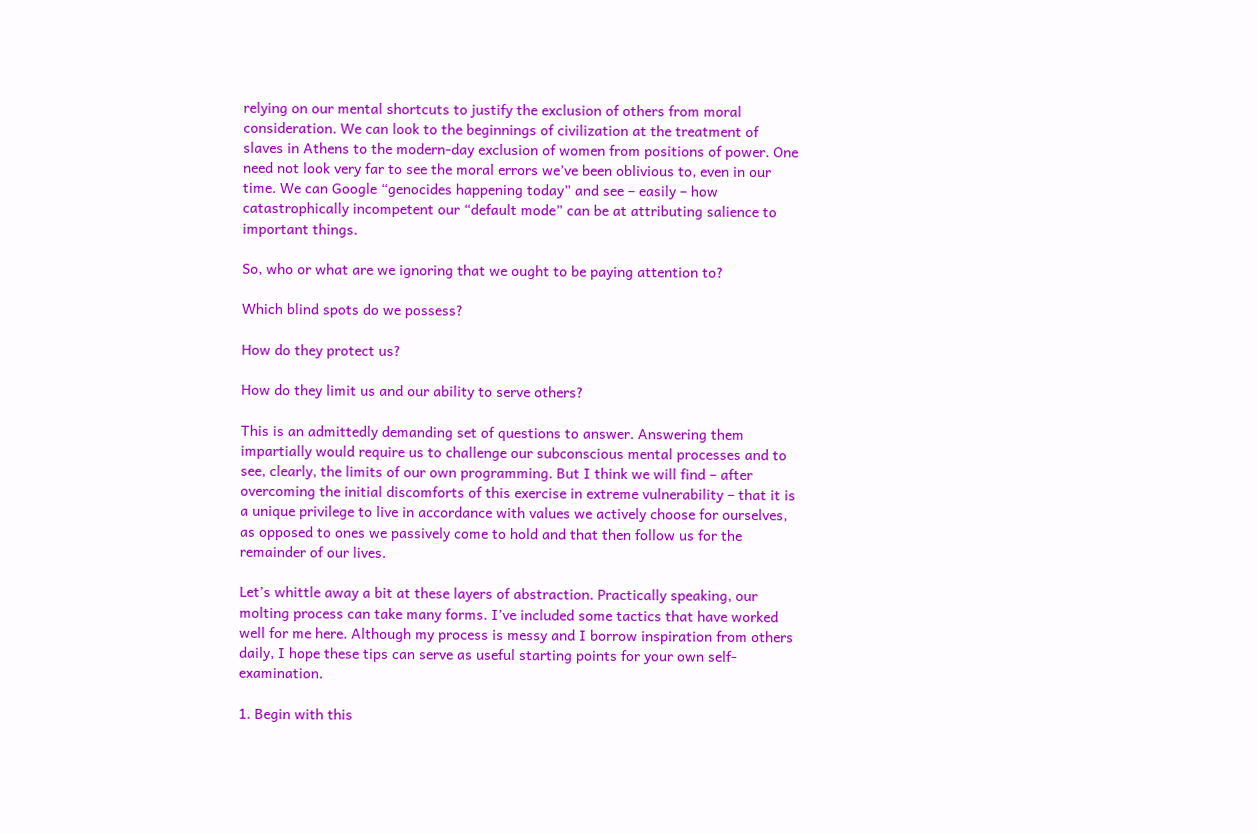relying on our mental shortcuts to justify the exclusion of others from moral consideration. We can look to the beginnings of civilization at the treatment of slaves in Athens to the modern-day exclusion of women from positions of power. One need not look very far to see the moral errors we’ve been oblivious to, even in our time. We can Google “genocides happening today” and see – easily – how catastrophically incompetent our “default mode” can be at attributing salience to important things.

So, who or what are we ignoring that we ought to be paying attention to?

Which blind spots do we possess?

How do they protect us?

How do they limit us and our ability to serve others?

This is an admittedly demanding set of questions to answer. Answering them impartially would require us to challenge our subconscious mental processes and to see, clearly, the limits of our own programming. But I think we will find – after overcoming the initial discomforts of this exercise in extreme vulnerability – that it is a unique privilege to live in accordance with values we actively choose for ourselves, as opposed to ones we passively come to hold and that then follow us for the remainder of our lives.

Let’s whittle away a bit at these layers of abstraction. Practically speaking, our molting process can take many forms. I’ve included some tactics that have worked well for me here. Although my process is messy and I borrow inspiration from others daily, I hope these tips can serve as useful starting points for your own self-examination.

1. Begin with this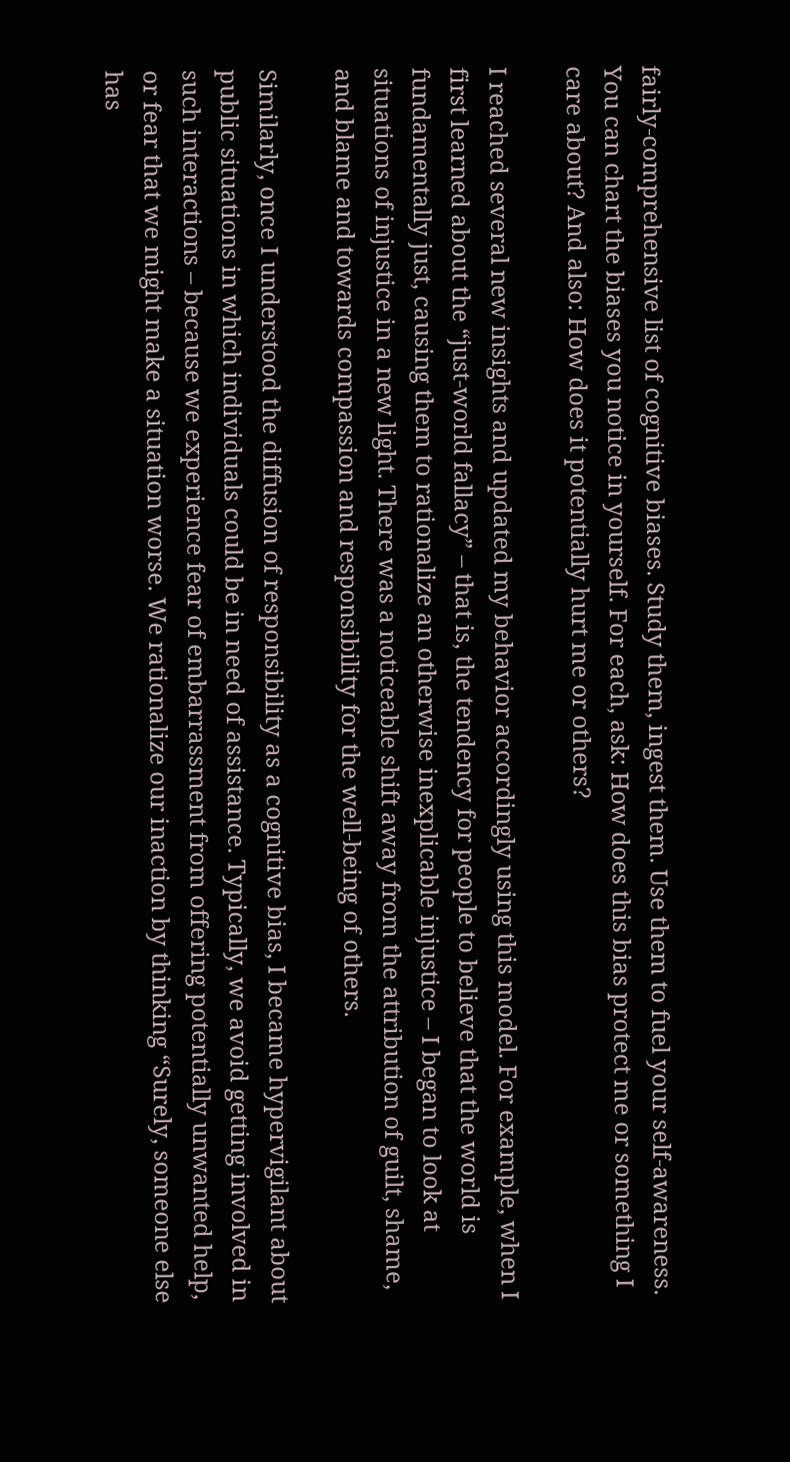fairly-comprehensive list of cognitive biases. Study them, ingest them. Use them to fuel your self-awareness. You can chart the biases you notice in yourself. For each, ask: How does this bias protect me or something I care about? And also: How does it potentially hurt me or others?

I reached several new insights and updated my behavior accordingly using this model. For example, when I first learned about the “just-world fallacy” – that is, the tendency for people to believe that the world is fundamentally just, causing them to rationalize an otherwise inexplicable injustice – I began to look at situations of injustice in a new light. There was a noticeable shift away from the attribution of guilt, shame, and blame and towards compassion and responsibility for the well-being of others.

Similarly, once I understood the diffusion of responsibility as a cognitive bias, I became hypervigilant about public situations in which individuals could be in need of assistance. Typically, we avoid getting involved in such interactions – because we experience fear of embarrassment from offering potentially unwanted help, or fear that we might make a situation worse. We rationalize our inaction by thinking “Surely, someone else has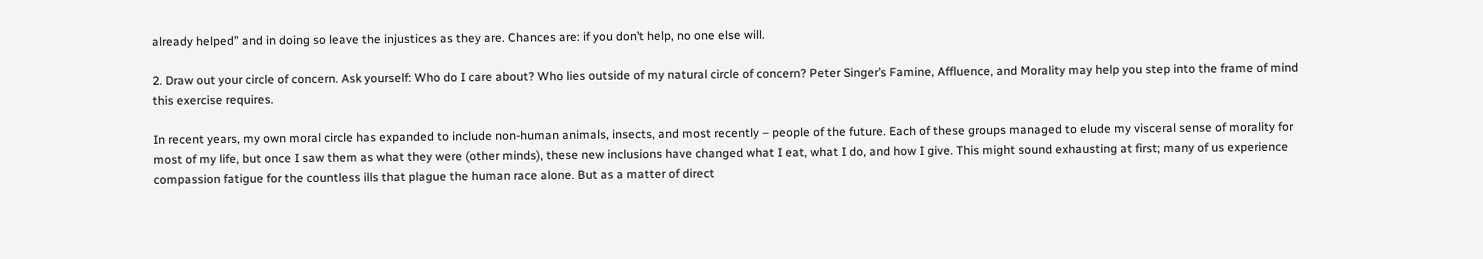already helped” and in doing so leave the injustices as they are. Chances are: if you don’t help, no one else will.

2. Draw out your circle of concern. Ask yourself: Who do I care about? Who lies outside of my natural circle of concern? Peter Singer’s Famine, Affluence, and Morality may help you step into the frame of mind this exercise requires.

In recent years, my own moral circle has expanded to include non-human animals, insects, and most recently – people of the future. Each of these groups managed to elude my visceral sense of morality for most of my life, but once I saw them as what they were (other minds), these new inclusions have changed what I eat, what I do, and how I give. This might sound exhausting at first; many of us experience compassion fatigue for the countless ills that plague the human race alone. But as a matter of direct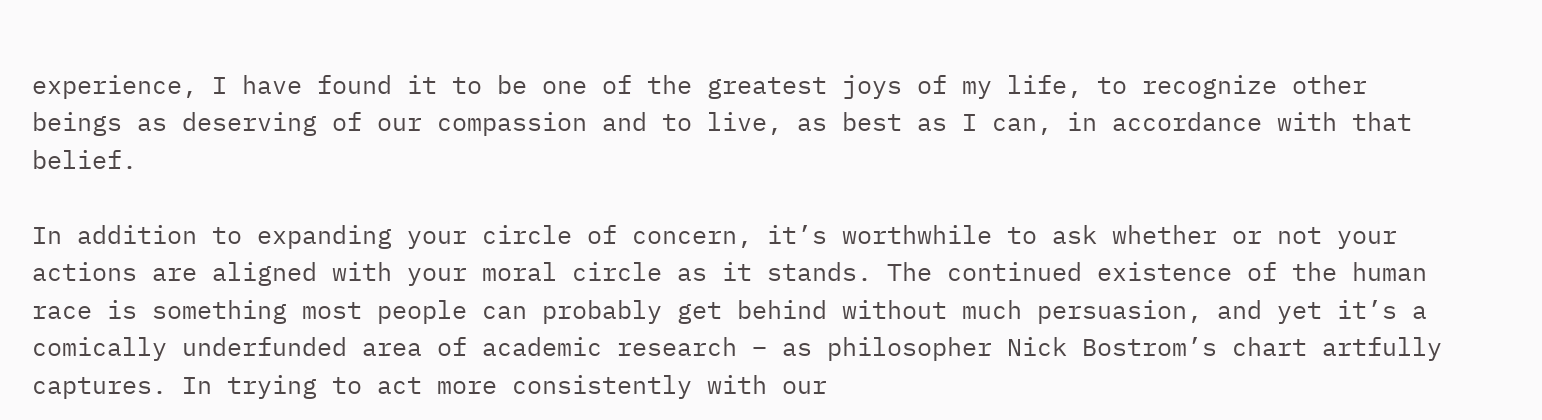experience, I have found it to be one of the greatest joys of my life, to recognize other beings as deserving of our compassion and to live, as best as I can, in accordance with that belief.

In addition to expanding your circle of concern, it’s worthwhile to ask whether or not your actions are aligned with your moral circle as it stands. The continued existence of the human race is something most people can probably get behind without much persuasion, and yet it’s a comically underfunded area of academic research – as philosopher Nick Bostrom’s chart artfully captures. In trying to act more consistently with our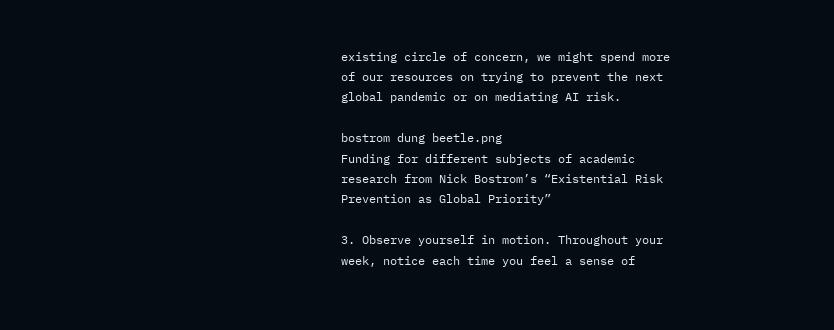existing circle of concern, we might spend more of our resources on trying to prevent the next global pandemic or on mediating AI risk.

bostrom dung beetle.png
Funding for different subjects of academic research from Nick Bostrom’s “Existential Risk Prevention as Global Priority”

3. Observe yourself in motion. Throughout your week, notice each time you feel a sense of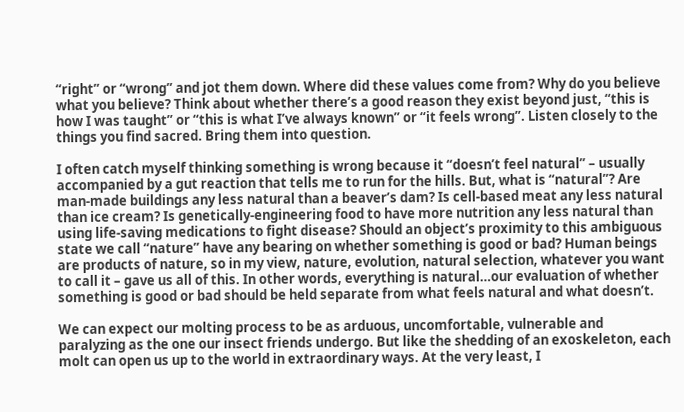“right” or “wrong” and jot them down. Where did these values come from? Why do you believe what you believe? Think about whether there’s a good reason they exist beyond just, “this is how I was taught” or “this is what I’ve always known” or “it feels wrong”. Listen closely to the things you find sacred. Bring them into question.

I often catch myself thinking something is wrong because it “doesn’t feel natural” – usually accompanied by a gut reaction that tells me to run for the hills. But, what is “natural”? Are man-made buildings any less natural than a beaver’s dam? Is cell-based meat any less natural than ice cream? Is genetically-engineering food to have more nutrition any less natural than using life-saving medications to fight disease? Should an object’s proximity to this ambiguous state we call “nature” have any bearing on whether something is good or bad? Human beings are products of nature, so in my view, nature, evolution, natural selection, whatever you want to call it – gave us all of this. In other words, everything is natural…our evaluation of whether something is good or bad should be held separate from what feels natural and what doesn’t.

We can expect our molting process to be as arduous, uncomfortable, vulnerable and paralyzing as the one our insect friends undergo. But like the shedding of an exoskeleton, each molt can open us up to the world in extraordinary ways. At the very least, I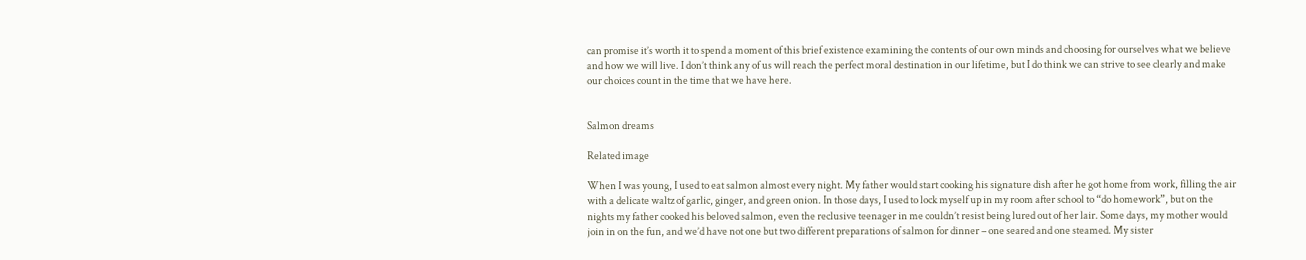can promise it’s worth it to spend a moment of this brief existence examining the contents of our own minds and choosing for ourselves what we believe and how we will live. I don’t think any of us will reach the perfect moral destination in our lifetime, but I do think we can strive to see clearly and make our choices count in the time that we have here.


Salmon dreams

Related image

When I was young, I used to eat salmon almost every night. My father would start cooking his signature dish after he got home from work, filling the air with a delicate waltz of garlic, ginger, and green onion. In those days, I used to lock myself up in my room after school to “do homework”, but on the nights my father cooked his beloved salmon, even the reclusive teenager in me couldn’t resist being lured out of her lair. Some days, my mother would join in on the fun, and we’d have not one but two different preparations of salmon for dinner – one seared and one steamed. My sister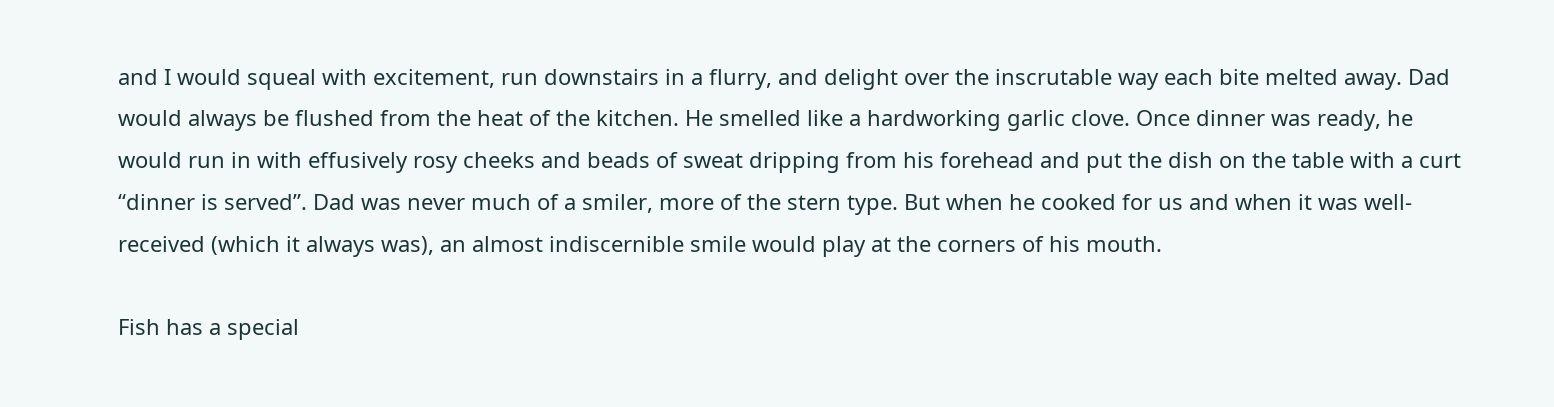and I would squeal with excitement, run downstairs in a flurry, and delight over the inscrutable way each bite melted away. Dad would always be flushed from the heat of the kitchen. He smelled like a hardworking garlic clove. Once dinner was ready, he would run in with effusively rosy cheeks and beads of sweat dripping from his forehead and put the dish on the table with a curt “dinner is served”. Dad was never much of a smiler, more of the stern type. But when he cooked for us and when it was well-received (which it always was), an almost indiscernible smile would play at the corners of his mouth.

Fish has a special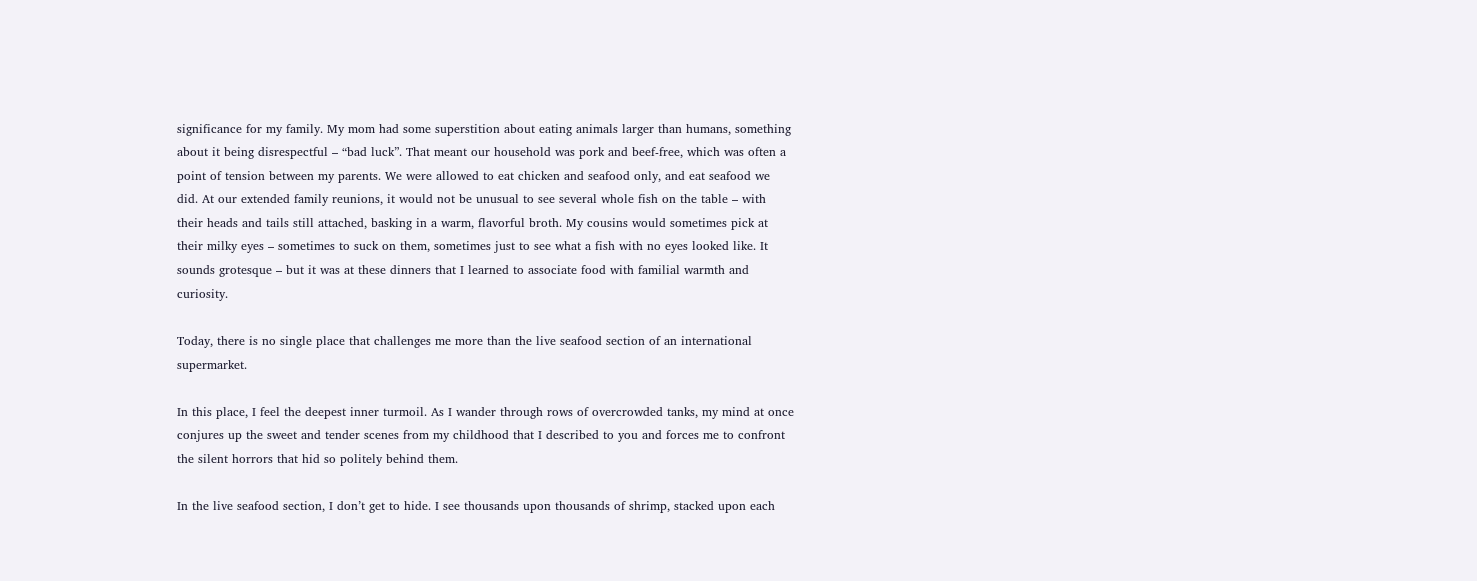significance for my family. My mom had some superstition about eating animals larger than humans, something about it being disrespectful – “bad luck”. That meant our household was pork and beef-free, which was often a point of tension between my parents. We were allowed to eat chicken and seafood only, and eat seafood we did. At our extended family reunions, it would not be unusual to see several whole fish on the table – with their heads and tails still attached, basking in a warm, flavorful broth. My cousins would sometimes pick at their milky eyes – sometimes to suck on them, sometimes just to see what a fish with no eyes looked like. It sounds grotesque – but it was at these dinners that I learned to associate food with familial warmth and curiosity.

Today, there is no single place that challenges me more than the live seafood section of an international supermarket.

In this place, I feel the deepest inner turmoil. As I wander through rows of overcrowded tanks, my mind at once conjures up the sweet and tender scenes from my childhood that I described to you and forces me to confront the silent horrors that hid so politely behind them.

In the live seafood section, I don’t get to hide. I see thousands upon thousands of shrimp, stacked upon each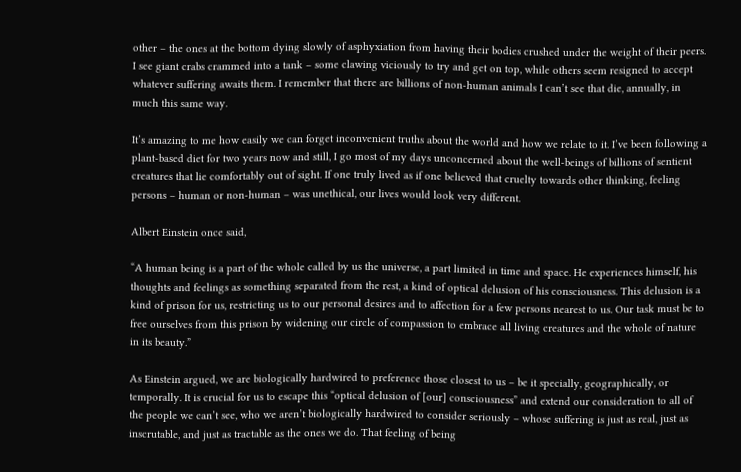other – the ones at the bottom dying slowly of asphyxiation from having their bodies crushed under the weight of their peers. I see giant crabs crammed into a tank – some clawing viciously to try and get on top, while others seem resigned to accept whatever suffering awaits them. I remember that there are billions of non-human animals I can’t see that die, annually, in much this same way.

It’s amazing to me how easily we can forget inconvenient truths about the world and how we relate to it. I’ve been following a plant-based diet for two years now and still, I go most of my days unconcerned about the well-beings of billions of sentient creatures that lie comfortably out of sight. If one truly lived as if one believed that cruelty towards other thinking, feeling persons – human or non-human – was unethical, our lives would look very different.

Albert Einstein once said,

“A human being is a part of the whole called by us the universe, a part limited in time and space. He experiences himself, his thoughts and feelings as something separated from the rest, a kind of optical delusion of his consciousness. This delusion is a kind of prison for us, restricting us to our personal desires and to affection for a few persons nearest to us. Our task must be to free ourselves from this prison by widening our circle of compassion to embrace all living creatures and the whole of nature in its beauty.”

As Einstein argued, we are biologically hardwired to preference those closest to us – be it specially, geographically, or temporally. It is crucial for us to escape this “optical delusion of [our] consciousness” and extend our consideration to all of the people we can’t see, who we aren’t biologically hardwired to consider seriously – whose suffering is just as real, just as inscrutable, and just as tractable as the ones we do. That feeling of being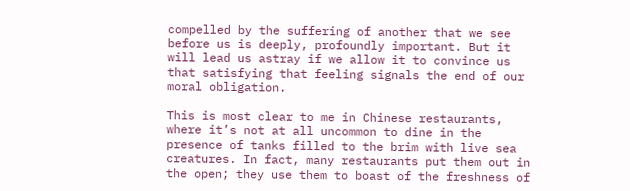compelled by the suffering of another that we see before us is deeply, profoundly important. But it will lead us astray if we allow it to convince us that satisfying that feeling signals the end of our moral obligation.

This is most clear to me in Chinese restaurants, where it’s not at all uncommon to dine in the presence of tanks filled to the brim with live sea creatures. In fact, many restaurants put them out in the open; they use them to boast of the freshness of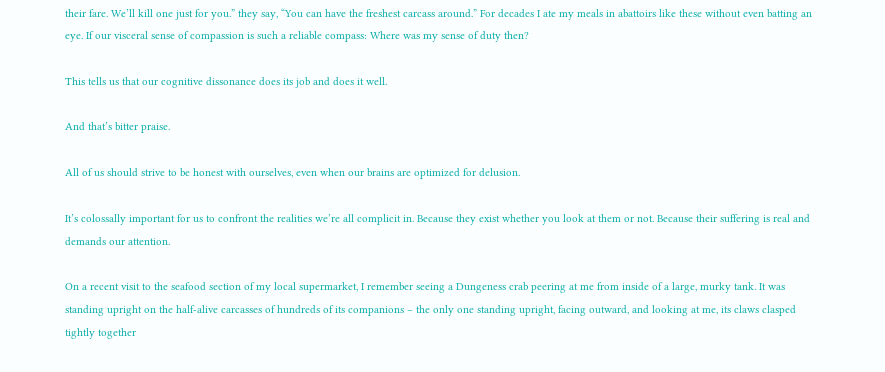their fare. We’ll kill one just for you.” they say, “You can have the freshest carcass around.” For decades I ate my meals in abattoirs like these without even batting an eye. If our visceral sense of compassion is such a reliable compass: Where was my sense of duty then?

This tells us that our cognitive dissonance does its job and does it well.

And that’s bitter praise.

All of us should strive to be honest with ourselves, even when our brains are optimized for delusion.

It’s colossally important for us to confront the realities we’re all complicit in. Because they exist whether you look at them or not. Because their suffering is real and demands our attention.

On a recent visit to the seafood section of my local supermarket, I remember seeing a Dungeness crab peering at me from inside of a large, murky tank. It was standing upright on the half-alive carcasses of hundreds of its companions – the only one standing upright, facing outward, and looking at me, its claws clasped tightly together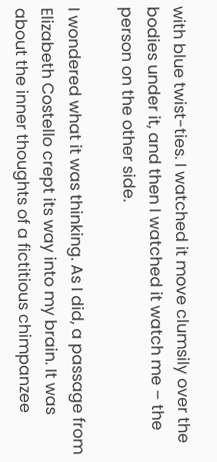with blue twist-ties. I watched it move clumsily over the bodies under it, and then I watched it watch me – the person on the other side.

I wondered what it was thinking. As I did, a passage from Elizabeth Costello crept its way into my brain. It was about the inner thoughts of a fictitious chimpanzee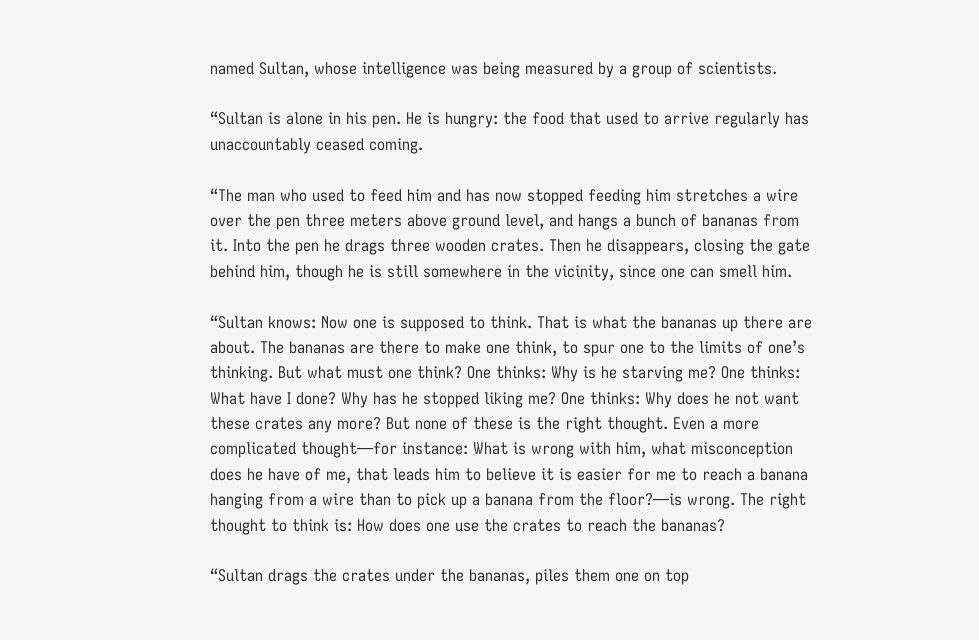named Sultan, whose intelligence was being measured by a group of scientists.

“Sultan is alone in his pen. He is hungry: the food that used to arrive regularly has unaccountably ceased coming.

“The man who used to feed him and has now stopped feeding him stretches a wire over the pen three meters above ground level, and hangs a bunch of bananas from it. Into the pen he drags three wooden crates. Then he disappears, closing the gate behind him, though he is still somewhere in the vicinity, since one can smell him.

“Sultan knows: Now one is supposed to think. That is what the bananas up there are about. The bananas are there to make one think, to spur one to the limits of one’s thinking. But what must one think? One thinks: Why is he starving me? One thinks: What have I done? Why has he stopped liking me? One thinks: Why does he not want these crates any more? But none of these is the right thought. Even a more complicated thought—for instance: What is wrong with him, what misconception does he have of me, that leads him to believe it is easier for me to reach a banana hanging from a wire than to pick up a banana from the floor?—is wrong. The right thought to think is: How does one use the crates to reach the bananas?

“Sultan drags the crates under the bananas, piles them one on top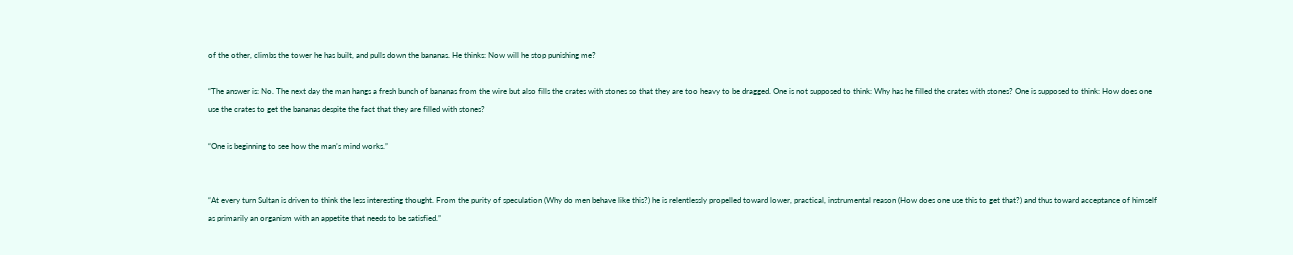of the other, climbs the tower he has built, and pulls down the bananas. He thinks: Now will he stop punishing me?

“The answer is: No. The next day the man hangs a fresh bunch of bananas from the wire but also fills the crates with stones so that they are too heavy to be dragged. One is not supposed to think: Why has he filled the crates with stones? One is supposed to think: How does one use the crates to get the bananas despite the fact that they are filled with stones?

“One is beginning to see how the man’s mind works.”


“At every turn Sultan is driven to think the less interesting thought. From the purity of speculation (Why do men behave like this?) he is relentlessly propelled toward lower, practical, instrumental reason (How does one use this to get that?) and thus toward acceptance of himself as primarily an organism with an appetite that needs to be satisfied.”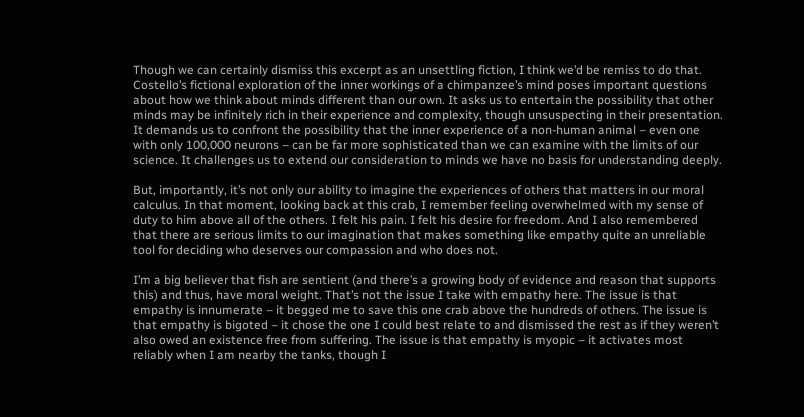Though we can certainly dismiss this excerpt as an unsettling fiction, I think we’d be remiss to do that. Costello’s fictional exploration of the inner workings of a chimpanzee’s mind poses important questions about how we think about minds different than our own. It asks us to entertain the possibility that other minds may be infinitely rich in their experience and complexity, though unsuspecting in their presentation. It demands us to confront the possibility that the inner experience of a non-human animal – even one with only 100,000 neurons – can be far more sophisticated than we can examine with the limits of our science. It challenges us to extend our consideration to minds we have no basis for understanding deeply.

But, importantly, it’s not only our ability to imagine the experiences of others that matters in our moral calculus. In that moment, looking back at this crab, I remember feeling overwhelmed with my sense of duty to him above all of the others. I felt his pain. I felt his desire for freedom. And I also remembered that there are serious limits to our imagination that makes something like empathy quite an unreliable tool for deciding who deserves our compassion and who does not.

I’m a big believer that fish are sentient (and there’s a growing body of evidence and reason that supports this) and thus, have moral weight. That’s not the issue I take with empathy here. The issue is that empathy is innumerate – it begged me to save this one crab above the hundreds of others. The issue is that empathy is bigoted – it chose the one I could best relate to and dismissed the rest as if they weren’t also owed an existence free from suffering. The issue is that empathy is myopic – it activates most reliably when I am nearby the tanks, though I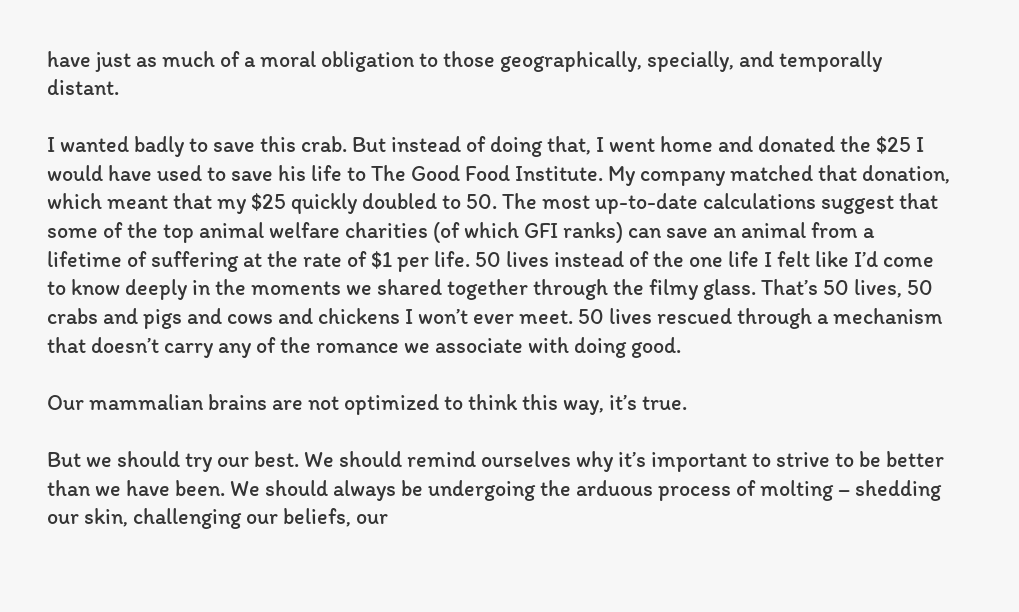have just as much of a moral obligation to those geographically, specially, and temporally distant.

I wanted badly to save this crab. But instead of doing that, I went home and donated the $25 I would have used to save his life to The Good Food Institute. My company matched that donation, which meant that my $25 quickly doubled to 50. The most up-to-date calculations suggest that some of the top animal welfare charities (of which GFI ranks) can save an animal from a lifetime of suffering at the rate of $1 per life. 50 lives instead of the one life I felt like I’d come to know deeply in the moments we shared together through the filmy glass. That’s 50 lives, 50 crabs and pigs and cows and chickens I won’t ever meet. 50 lives rescued through a mechanism that doesn’t carry any of the romance we associate with doing good.

Our mammalian brains are not optimized to think this way, it’s true.

But we should try our best. We should remind ourselves why it’s important to strive to be better than we have been. We should always be undergoing the arduous process of molting – shedding our skin, challenging our beliefs, our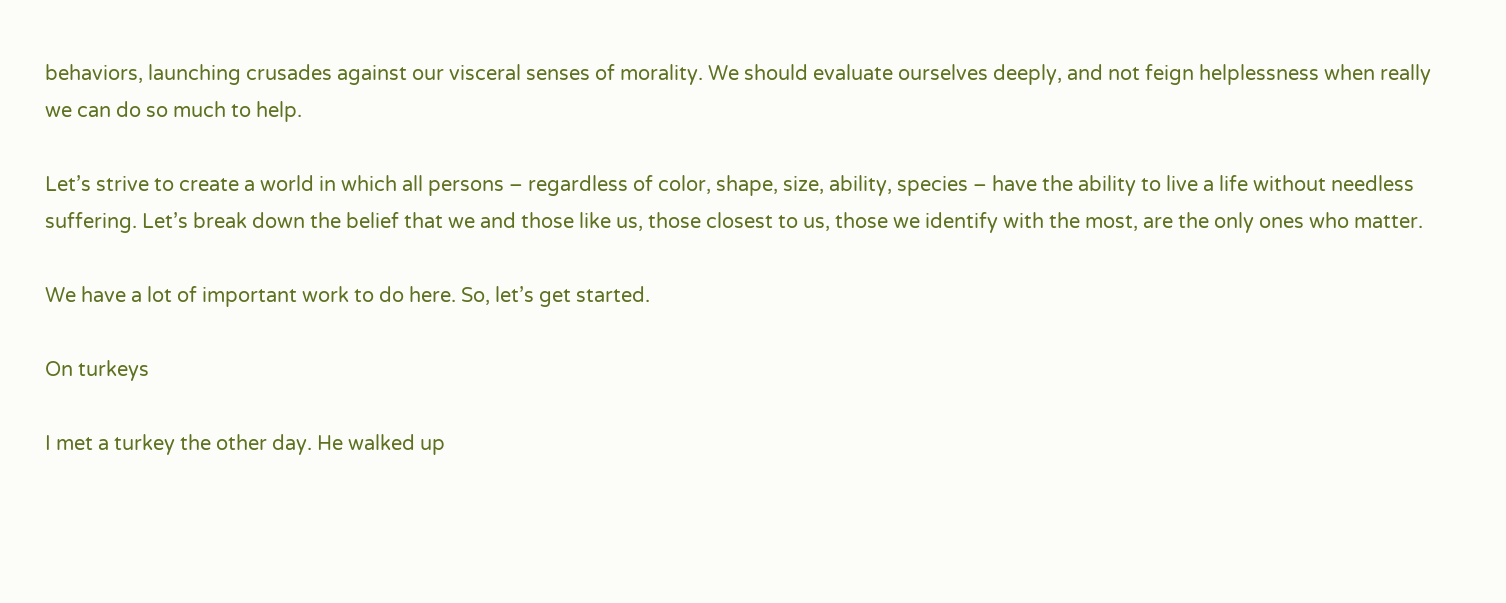behaviors, launching crusades against our visceral senses of morality. We should evaluate ourselves deeply, and not feign helplessness when really we can do so much to help.

Let’s strive to create a world in which all persons – regardless of color, shape, size, ability, species – have the ability to live a life without needless suffering. Let’s break down the belief that we and those like us, those closest to us, those we identify with the most, are the only ones who matter.

We have a lot of important work to do here. So, let’s get started.

On turkeys

I met a turkey the other day. He walked up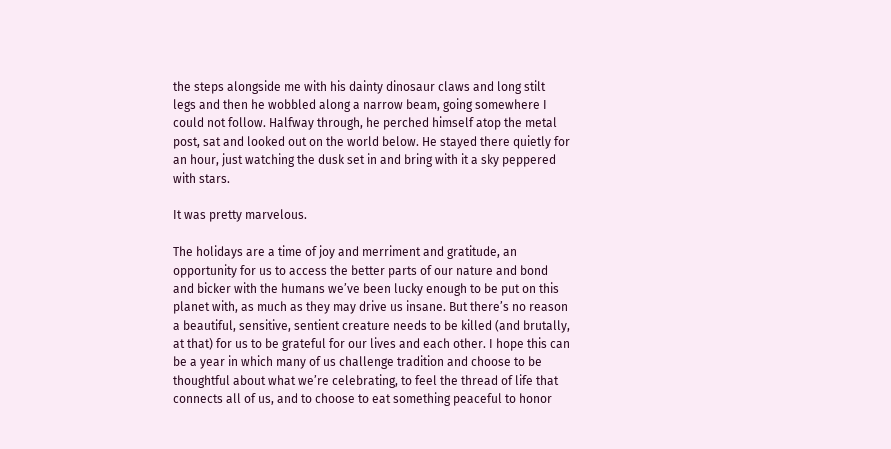the steps alongside me with his dainty dinosaur claws and long stilt legs and then he wobbled along a narrow beam, going somewhere I could not follow. Halfway through, he perched himself atop the metal post, sat and looked out on the world below. He stayed there quietly for an hour, just watching the dusk set in and bring with it a sky peppered with stars.

It was pretty marvelous.

The holidays are a time of joy and merriment and gratitude, an opportunity for us to access the better parts of our nature and bond and bicker with the humans we’ve been lucky enough to be put on this planet with, as much as they may drive us insane. But there’s no reason a beautiful, sensitive, sentient creature needs to be killed (and brutally, at that) for us to be grateful for our lives and each other. I hope this can be a year in which many of us challenge tradition and choose to be thoughtful about what we’re celebrating, to feel the thread of life that connects all of us, and to choose to eat something peaceful to honor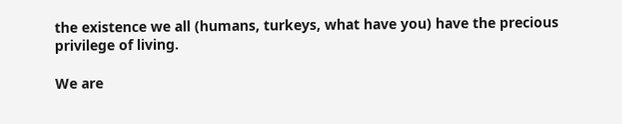the existence we all (humans, turkeys, what have you) have the precious privilege of living.

We are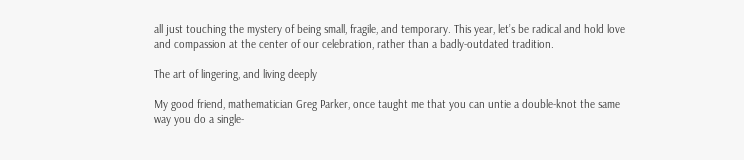all just touching the mystery of being small, fragile, and temporary. This year, let’s be radical and hold love and compassion at the center of our celebration, rather than a badly-outdated tradition.

The art of lingering, and living deeply

My good friend, mathematician Greg Parker, once taught me that you can untie a double-knot the same way you do a single-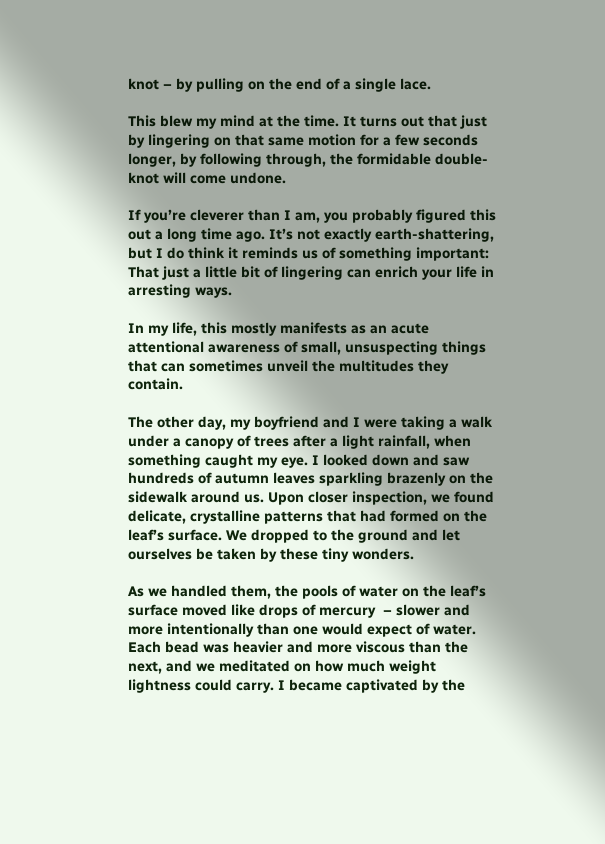knot – by pulling on the end of a single lace.

This blew my mind at the time. It turns out that just by lingering on that same motion for a few seconds longer, by following through, the formidable double-knot will come undone.

If you’re cleverer than I am, you probably figured this out a long time ago. It’s not exactly earth-shattering, but I do think it reminds us of something important: That just a little bit of lingering can enrich your life in arresting ways.

In my life, this mostly manifests as an acute attentional awareness of small, unsuspecting things that can sometimes unveil the multitudes they contain.

The other day, my boyfriend and I were taking a walk under a canopy of trees after a light rainfall, when something caught my eye. I looked down and saw hundreds of autumn leaves sparkling brazenly on the sidewalk around us. Upon closer inspection, we found delicate, crystalline patterns that had formed on the leaf’s surface. We dropped to the ground and let ourselves be taken by these tiny wonders.

As we handled them, the pools of water on the leaf’s surface moved like drops of mercury  – slower and more intentionally than one would expect of water. Each bead was heavier and more viscous than the next, and we meditated on how much weight lightness could carry. I became captivated by the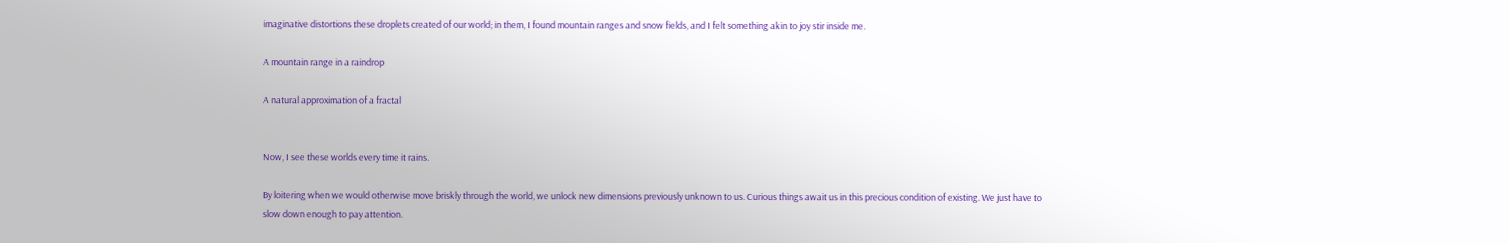imaginative distortions these droplets created of our world; in them, I found mountain ranges and snow fields, and I felt something akin to joy stir inside me.

A mountain range in a raindrop

A natural approximation of a fractal


Now, I see these worlds every time it rains.

By loitering when we would otherwise move briskly through the world, we unlock new dimensions previously unknown to us. Curious things await us in this precious condition of existing. We just have to slow down enough to pay attention.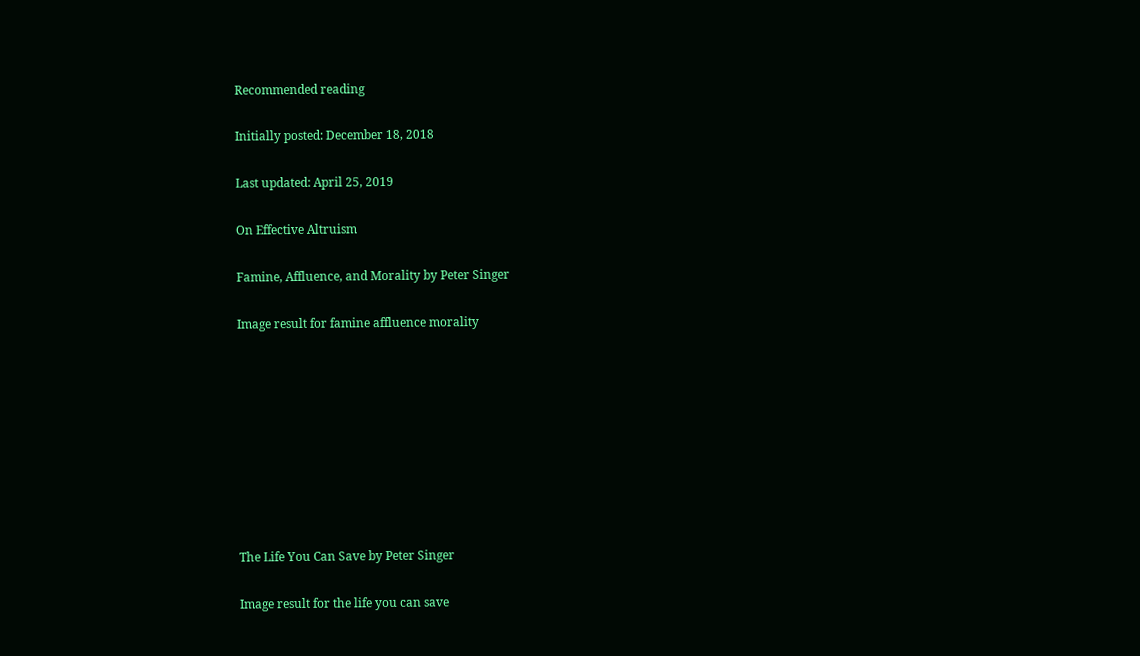Recommended reading

Initially posted: December 18, 2018

Last updated: April 25, 2019

On Effective Altruism

Famine, Affluence, and Morality by Peter Singer

Image result for famine affluence morality









The Life You Can Save by Peter Singer

Image result for the life you can save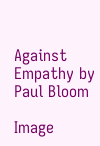Against Empathy by Paul Bloom

Image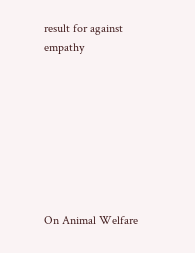result for against empathy








On Animal Welfare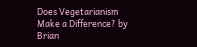Does Vegetarianism Make a Difference? by Brian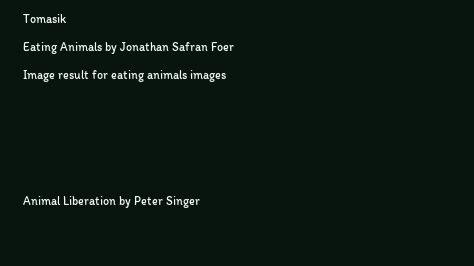Tomasik

Eating Animals by Jonathan Safran Foer

Image result for eating animals images








Animal Liberation by Peter Singer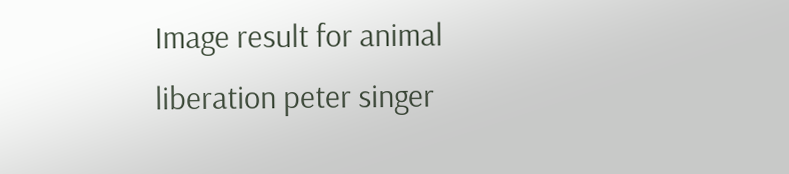Image result for animal liberation peter singer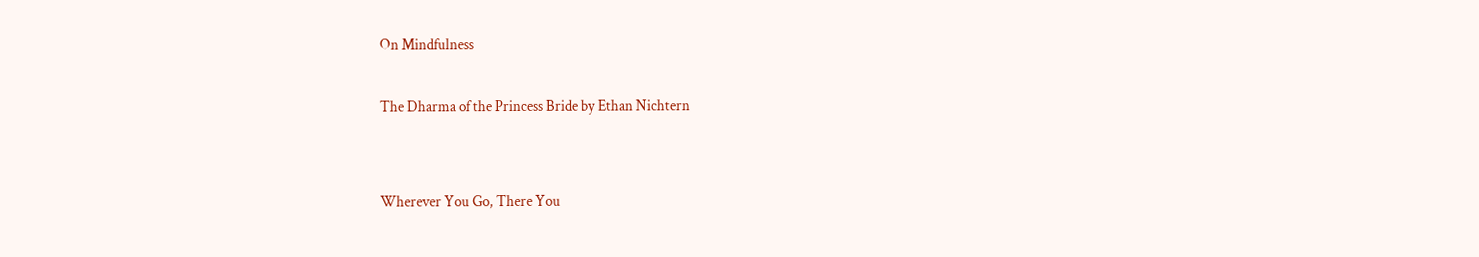On Mindfulness

The Dharma of the Princess Bride by Ethan Nichtern


Wherever You Go, There You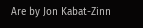Are by Jon Kabat-Zinn